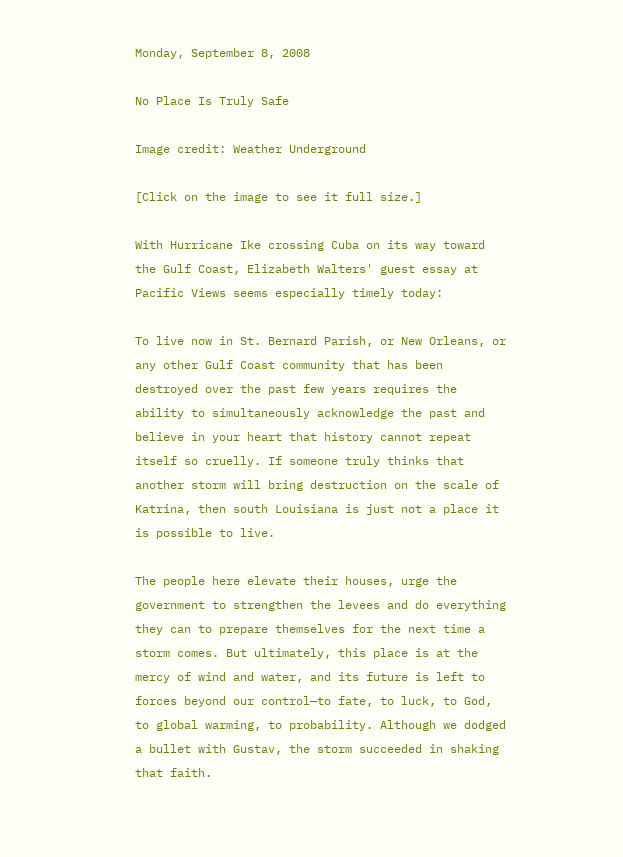Monday, September 8, 2008

No Place Is Truly Safe

Image credit: Weather Underground

[Click on the image to see it full size.]

With Hurricane Ike crossing Cuba on its way toward the Gulf Coast, Elizabeth Walters' guest essay at Pacific Views seems especially timely today:

To live now in St. Bernard Parish, or New Orleans, or any other Gulf Coast community that has been destroyed over the past few years requires the ability to simultaneously acknowledge the past and believe in your heart that history cannot repeat itself so cruelly. If someone truly thinks that another storm will bring destruction on the scale of Katrina, then south Louisiana is just not a place it is possible to live.

The people here elevate their houses, urge the government to strengthen the levees and do everything they can to prepare themselves for the next time a storm comes. But ultimately, this place is at the mercy of wind and water, and its future is left to forces beyond our control—to fate, to luck, to God, to global warming, to probability. Although we dodged a bullet with Gustav, the storm succeeded in shaking that faith.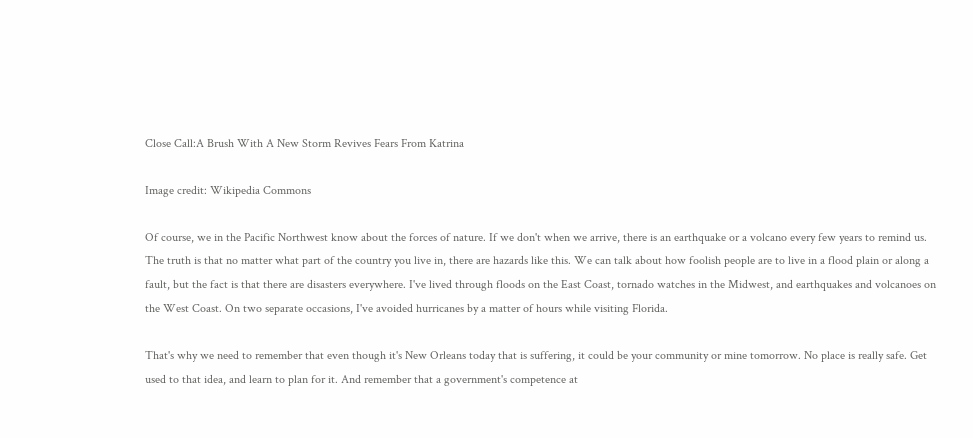Close Call:A Brush With A New Storm Revives Fears From Katrina

Image credit: Wikipedia Commons

Of course, we in the Pacific Northwest know about the forces of nature. If we don't when we arrive, there is an earthquake or a volcano every few years to remind us. The truth is that no matter what part of the country you live in, there are hazards like this. We can talk about how foolish people are to live in a flood plain or along a fault, but the fact is that there are disasters everywhere. I've lived through floods on the East Coast, tornado watches in the Midwest, and earthquakes and volcanoes on the West Coast. On two separate occasions, I've avoided hurricanes by a matter of hours while visiting Florida.

That's why we need to remember that even though it's New Orleans today that is suffering, it could be your community or mine tomorrow. No place is really safe. Get used to that idea, and learn to plan for it. And remember that a government's competence at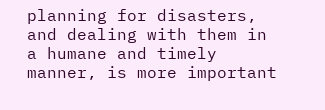planning for disasters, and dealing with them in a humane and timely manner, is more important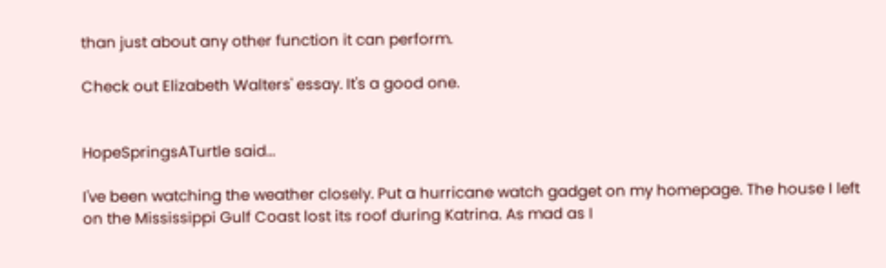than just about any other function it can perform.

Check out Elizabeth Walters' essay. It's a good one.


HopeSpringsATurtle said...

I've been watching the weather closely. Put a hurricane watch gadget on my homepage. The house I left on the Mississippi Gulf Coast lost its roof during Katrina. As mad as I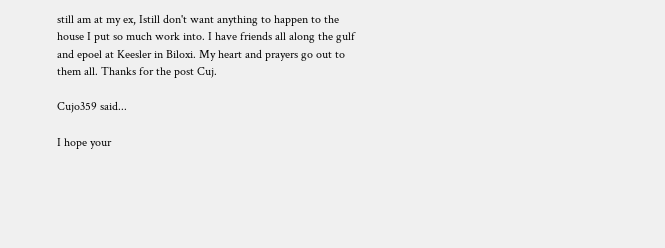still am at my ex, Istill don't want anything to happen to the house I put so much work into. I have friends all along the gulf and epoel at Keesler in Biloxi. My heart and prayers go out to them all. Thanks for the post Cuj.

Cujo359 said...

I hope your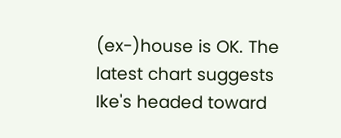(ex-)house is OK. The latest chart suggests Ike's headed toward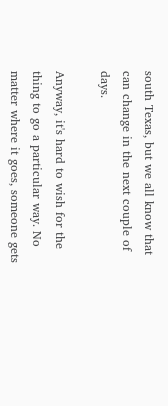south Texas, but we all know that can change in the next couple of days.

Anyway, it's hard to wish for the thing to go a particular way. No matter where it goes, someone gets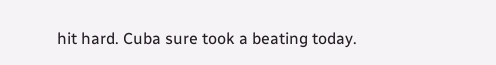hit hard. Cuba sure took a beating today.